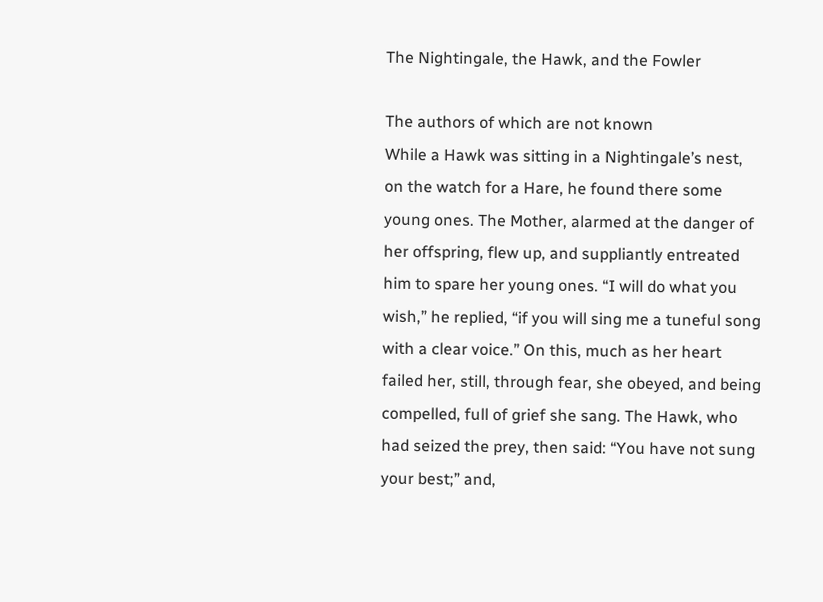The Nightingale, the Hawk, and the Fowler

The authors of which are not known
While a Hawk was sitting in a Nightingale’s nest, on the watch for a Hare, he found there some young ones. The Mother, alarmed at the danger of her offspring, flew up, and suppliantly entreated him to spare her young ones. “I will do what you wish,” he replied, “if you will sing me a tuneful song with a clear voice.” On this, much as her heart failed her, still, through fear, she obeyed, and being compelled, full of grief she sang. The Hawk, who had seized the prey, then said: “You have not sung your best;” and,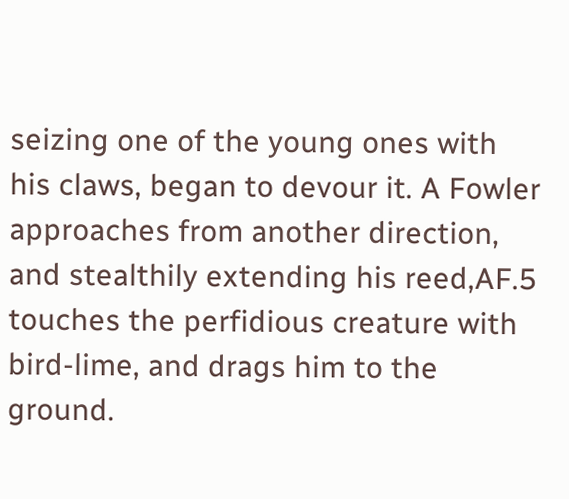seizing one of the young ones with his claws, began to devour it. A Fowler approaches from another direction, and stealthily extending his reed,AF.5 touches the perfidious creature with bird-lime, and drags him to the ground.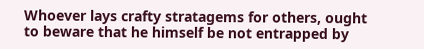Whoever lays crafty stratagems for others, ought to beware that he himself be not entrapped by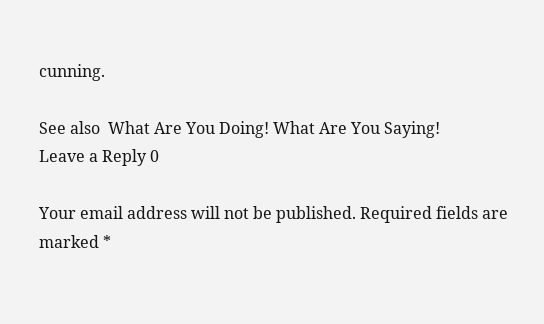cunning.

See also  What Are You Doing! What Are You Saying!
Leave a Reply 0

Your email address will not be published. Required fields are marked *